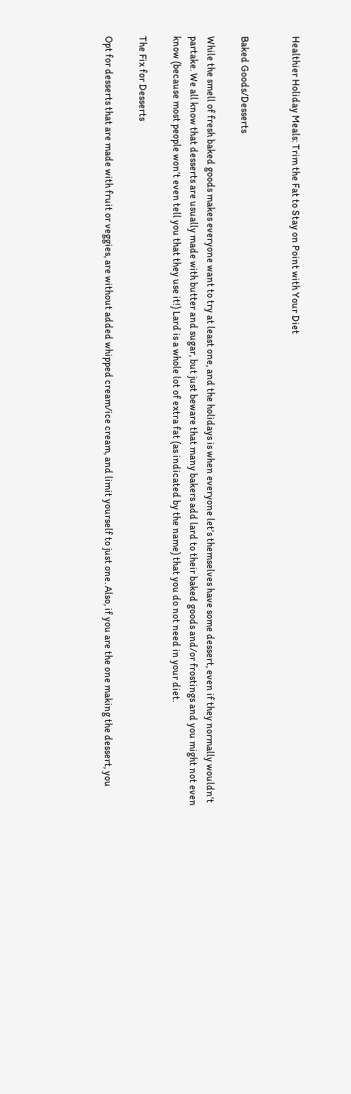Healthier Holiday Meals: Trim the Fat to Stay on Point with Your Diet


Baked Goods/Desserts

While the smell of fresh baked goods makes everyone want to try at least one, and the holidays is when everyone let’s themselves have some dessert, even if they normally wouldn’t partake. We all know that desserts are usually made with butter and sugar, but just beware that many bakers add lard to their baked goods and/or frostings and you might not even know (because most people won’t even tell you that they use it!) Lard is a whole lot of extra fat (as indicated by the name) that you do not need in your diet.

The Fix for Desserts

Opt for desserts that are made with fruit or veggies, are without added whipped cream/ice cream, and limit yourself to just one. Also, if you are the one making the dessert, you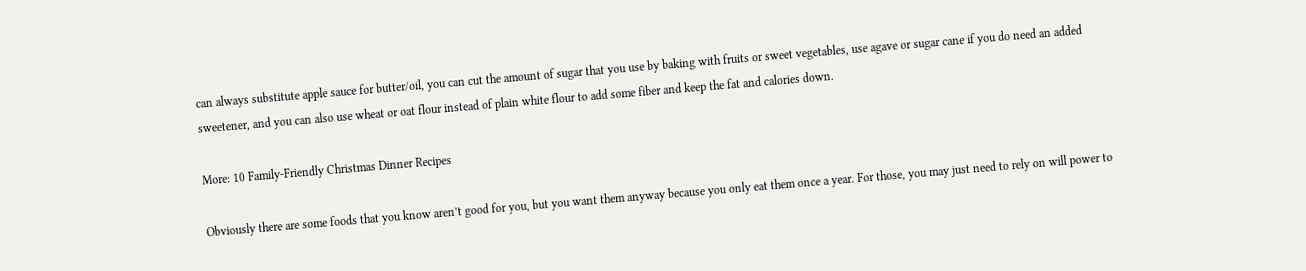can always substitute apple sauce for butter/oil, you can cut the amount of sugar that you use by baking with fruits or sweet vegetables, use agave or sugar cane if you do need an added sweetener, and you can also use wheat or oat flour instead of plain white flour to add some fiber and keep the fat and calories down.

More: 10 Family-Friendly Christmas Dinner Recipes

Obviously there are some foods that you know aren’t good for you, but you want them anyway because you only eat them once a year. For those, you may just need to rely on will power to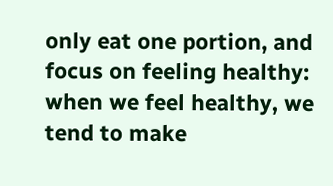only eat one portion, and focus on feeling healthy: when we feel healthy, we tend to make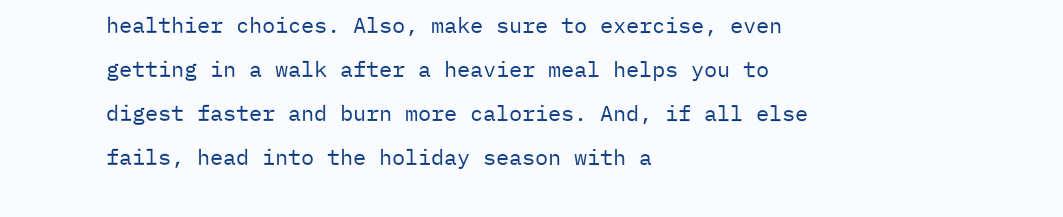healthier choices. Also, make sure to exercise, even getting in a walk after a heavier meal helps you to digest faster and burn more calories. And, if all else fails, head into the holiday season with a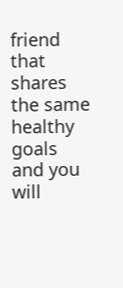friend that shares the same healthy goals and you will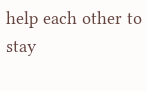help each other to stay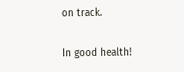on track.

In good health!